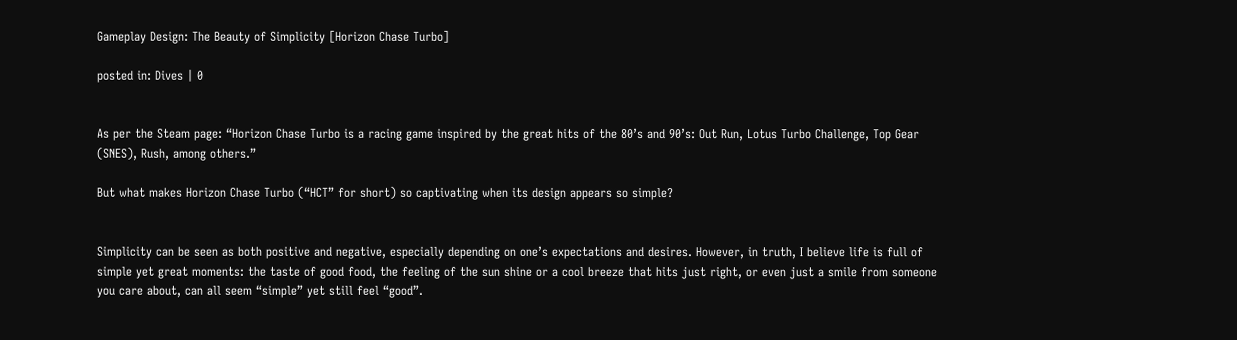Gameplay Design: The Beauty of Simplicity [Horizon Chase Turbo]

posted in: Dives | 0


As per the Steam page: “Horizon Chase Turbo is a racing game inspired by the great hits of the 80’s and 90’s: Out Run, Lotus Turbo Challenge, Top Gear (SNES), Rush, among others.”

But what makes Horizon Chase Turbo (“HCT” for short) so captivating when its design appears so simple?


Simplicity can be seen as both positive and negative, especially depending on one’s expectations and desires. However, in truth, I believe life is full of simple yet great moments: the taste of good food, the feeling of the sun shine or a cool breeze that hits just right, or even just a smile from someone you care about, can all seem “simple” yet still feel “good”.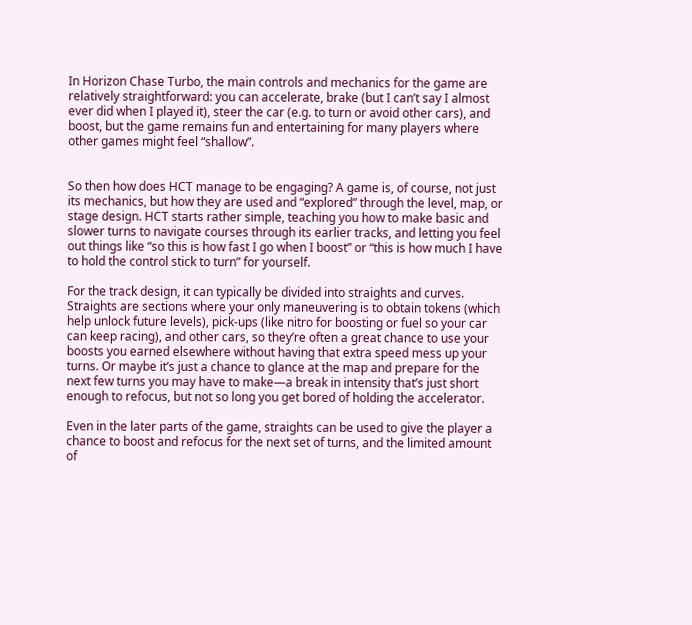In Horizon Chase Turbo, the main controls and mechanics for the game are relatively straightforward: you can accelerate, brake (but I can’t say I almost ever did when I played it), steer the car (e.g. to turn or avoid other cars), and boost, but the game remains fun and entertaining for many players where other games might feel “shallow”.


So then how does HCT manage to be engaging? A game is, of course, not just its mechanics, but how they are used and “explored” through the level, map, or stage design. HCT starts rather simple, teaching you how to make basic and slower turns to navigate courses through its earlier tracks, and letting you feel out things like “so this is how fast I go when I boost” or “this is how much I have to hold the control stick to turn” for yourself.

For the track design, it can typically be divided into straights and curves. Straights are sections where your only maneuvering is to obtain tokens (which help unlock future levels), pick-ups (like nitro for boosting or fuel so your car can keep racing), and other cars, so they’re often a great chance to use your boosts you earned elsewhere without having that extra speed mess up your turns. Or maybe it’s just a chance to glance at the map and prepare for the next few turns you may have to make—a break in intensity that’s just short enough to refocus, but not so long you get bored of holding the accelerator.

Even in the later parts of the game, straights can be used to give the player a chance to boost and refocus for the next set of turns, and the limited amount of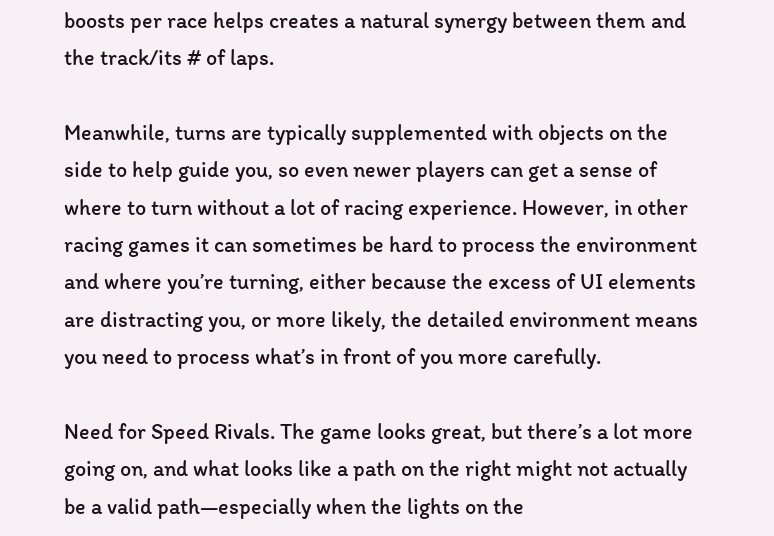boosts per race helps creates a natural synergy between them and the track/its # of laps.

Meanwhile, turns are typically supplemented with objects on the side to help guide you, so even newer players can get a sense of where to turn without a lot of racing experience. However, in other racing games it can sometimes be hard to process the environment and where you’re turning, either because the excess of UI elements are distracting you, or more likely, the detailed environment means you need to process what’s in front of you more carefully.

Need for Speed Rivals. The game looks great, but there’s a lot more going on, and what looks like a path on the right might not actually be a valid path—especially when the lights on the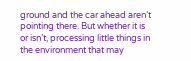ground and the car ahead aren’t pointing there. But whether it is or isn’t, processing little things in the environment that may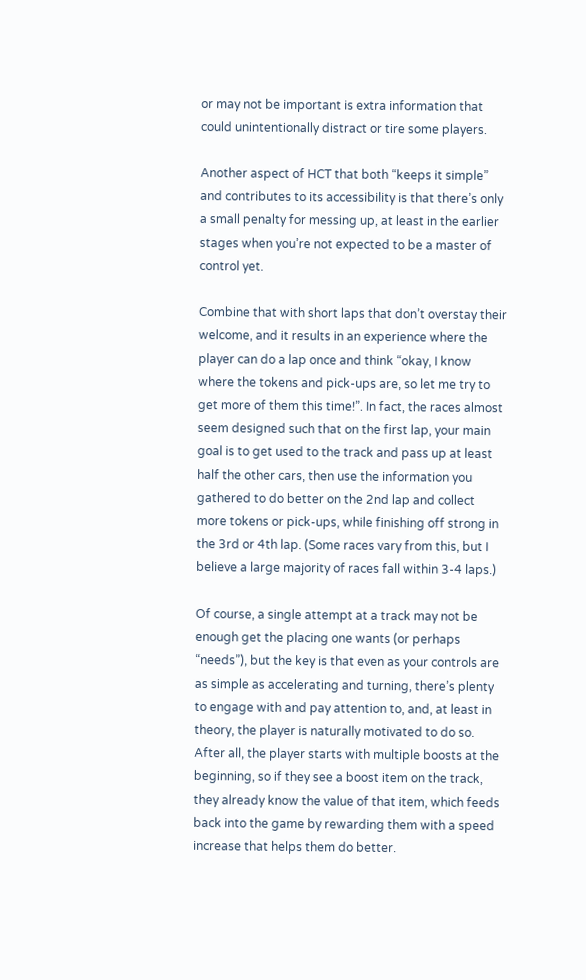or may not be important is extra information that could unintentionally distract or tire some players.

Another aspect of HCT that both “keeps it simple” and contributes to its accessibility is that there’s only a small penalty for messing up, at least in the earlier stages when you’re not expected to be a master of control yet.

Combine that with short laps that don’t overstay their welcome, and it results in an experience where the player can do a lap once and think “okay, I know where the tokens and pick-ups are, so let me try to get more of them this time!”. In fact, the races almost seem designed such that on the first lap, your main goal is to get used to the track and pass up at least half the other cars, then use the information you gathered to do better on the 2nd lap and collect more tokens or pick-ups, while finishing off strong in the 3rd or 4th lap. (Some races vary from this, but I believe a large majority of races fall within 3-4 laps.)

Of course, a single attempt at a track may not be enough get the placing one wants (or perhaps “needs”), but the key is that even as your controls are as simple as accelerating and turning, there’s plenty to engage with and pay attention to, and, at least in theory, the player is naturally motivated to do so. After all, the player starts with multiple boosts at the beginning, so if they see a boost item on the track, they already know the value of that item, which feeds back into the game by rewarding them with a speed increase that helps them do better.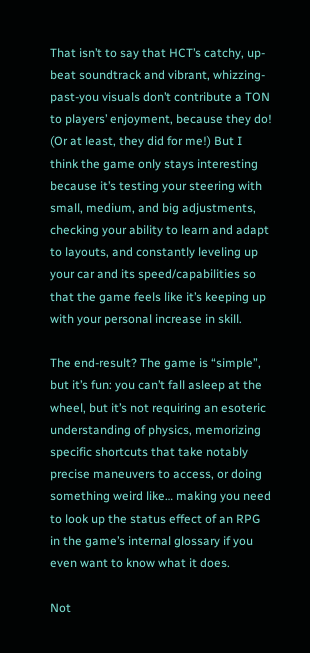That isn’t to say that HCT’s catchy, up-beat soundtrack and vibrant, whizzing-past-you visuals don’t contribute a TON to players’ enjoyment, because they do! (Or at least, they did for me!) But I think the game only stays interesting because it’s testing your steering with small, medium, and big adjustments, checking your ability to learn and adapt to layouts, and constantly leveling up your car and its speed/capabilities so that the game feels like it’s keeping up with your personal increase in skill.

The end-result? The game is “simple”, but it’s fun: you can’t fall asleep at the wheel, but it’s not requiring an esoteric understanding of physics, memorizing specific shortcuts that take notably precise maneuvers to access, or doing something weird like… making you need to look up the status effect of an RPG in the game’s internal glossary if you even want to know what it does.

Not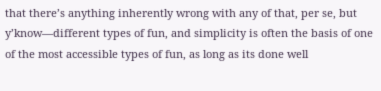that there’s anything inherently wrong with any of that, per se, but y’know—different types of fun, and simplicity is often the basis of one of the most accessible types of fun, as long as its done well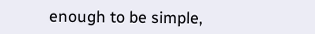enough to be simple,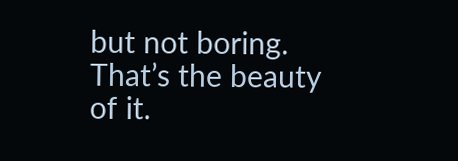but not boring. That’s the beauty of it.